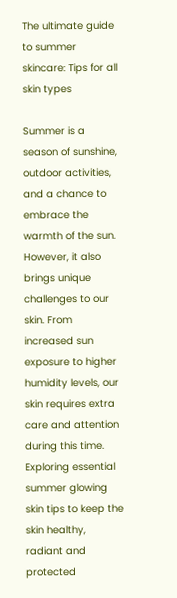The ultimate guide to summer skincare: Tips for all skin types

Summer is a season of sunshine, outdoor activities, and a chance to embrace the warmth of the sun. However, it also brings unique challenges to our skin. From increased sun exposure to higher humidity levels, our skin requires extra care and attention during this time. Exploring essential summer glowing skin tips to keep the skin healthy, radiant and protected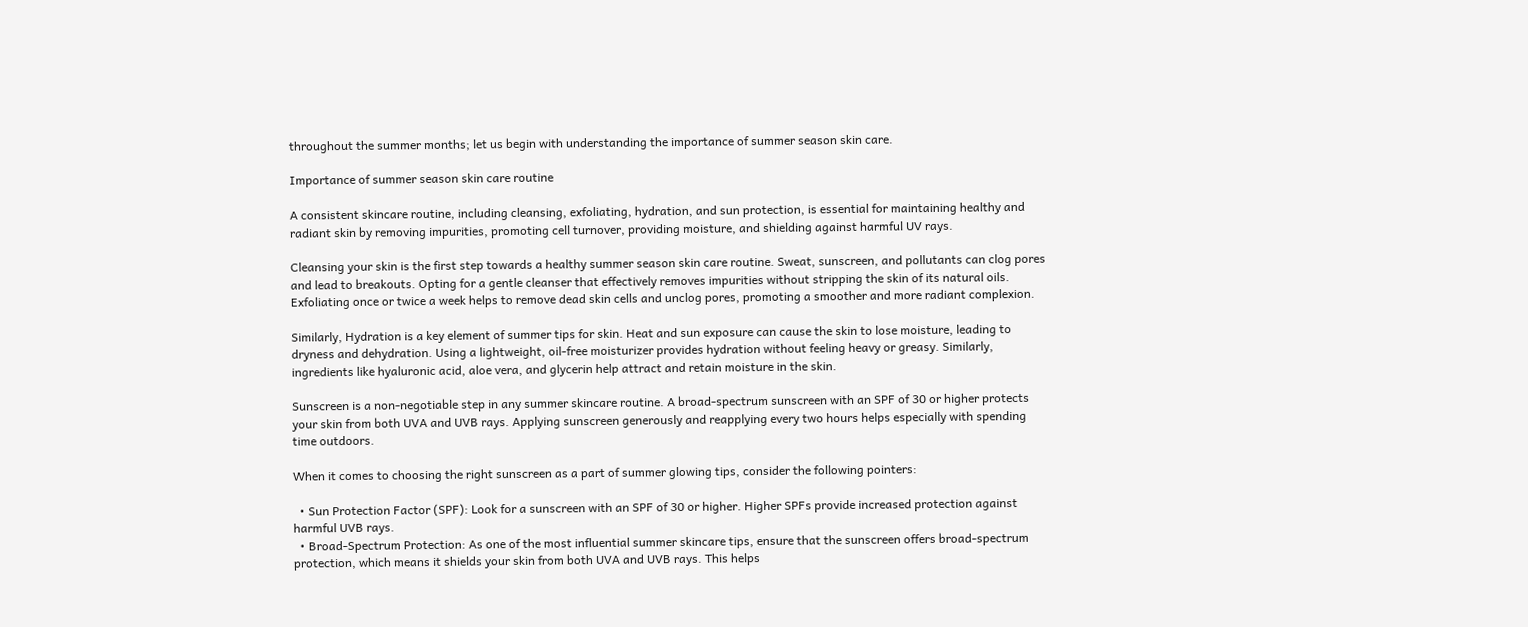throughout the summer months; let us begin with understanding the importance of summer season skin care.

Importance of summer season skin care routine

A consistent skincare routine, including cleansing, exfoliating, hydration, and sun protection, is essential for maintaining healthy and radiant skin by removing impurities, promoting cell turnover, providing moisture, and shielding against harmful UV rays.

Cleansing your skin is the first step towards a healthy summer season skin care routine. Sweat, sunscreen, and pollutants can clog pores and lead to breakouts. Opting for a gentle cleanser that effectively removes impurities without stripping the skin of its natural oils. Exfoliating once or twice a week helps to remove dead skin cells and unclog pores, promoting a smoother and more radiant complexion.

Similarly, Hydration is a key element of summer tips for skin. Heat and sun exposure can cause the skin to lose moisture, leading to dryness and dehydration. Using a lightweight, oil-free moisturizer provides hydration without feeling heavy or greasy. Similarly, ingredients like hyaluronic acid, aloe vera, and glycerin help attract and retain moisture in the skin.

Sunscreen is a non-negotiable step in any summer skincare routine. A broad-spectrum sunscreen with an SPF of 30 or higher protects your skin from both UVA and UVB rays. Applying sunscreen generously and reapplying every two hours helps especially with spending time outdoors.

When it comes to choosing the right sunscreen as a part of summer glowing tips, consider the following pointers:

  • Sun Protection Factor (SPF): Look for a sunscreen with an SPF of 30 or higher. Higher SPFs provide increased protection against harmful UVB rays.
  • Broad-Spectrum Protection: As one of the most influential summer skincare tips, ensure that the sunscreen offers broad-spectrum protection, which means it shields your skin from both UVA and UVB rays. This helps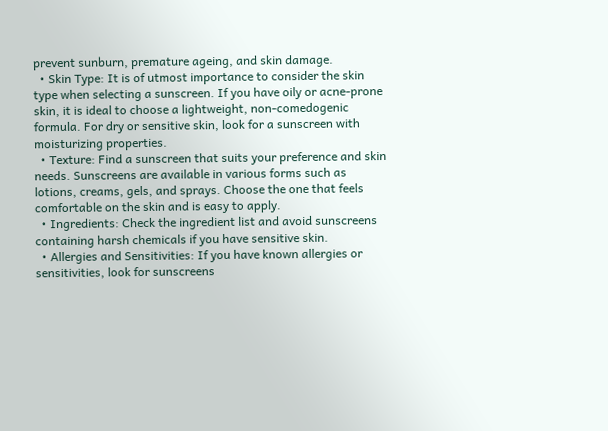prevent sunburn, premature ageing, and skin damage.
  • Skin Type: It is of utmost importance to consider the skin type when selecting a sunscreen. If you have oily or acne-prone skin, it is ideal to choose a lightweight, non-comedogenic formula. For dry or sensitive skin, look for a sunscreen with moisturizing properties.
  • Texture: Find a sunscreen that suits your preference and skin needs. Sunscreens are available in various forms such as lotions, creams, gels, and sprays. Choose the one that feels comfortable on the skin and is easy to apply.
  • Ingredients: Check the ingredient list and avoid sunscreens containing harsh chemicals if you have sensitive skin.
  • Allergies and Sensitivities: If you have known allergies or sensitivities, look for sunscreens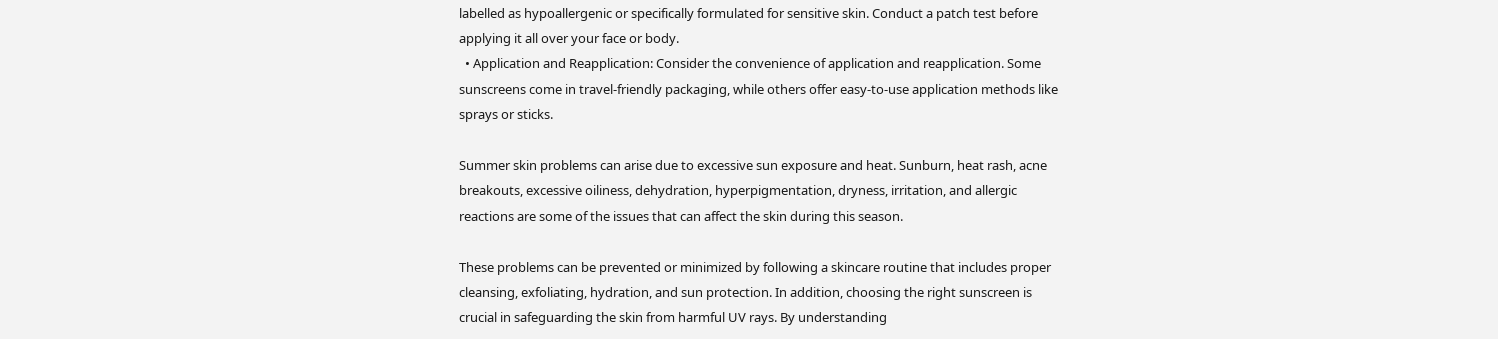labelled as hypoallergenic or specifically formulated for sensitive skin. Conduct a patch test before applying it all over your face or body.
  • Application and Reapplication: Consider the convenience of application and reapplication. Some sunscreens come in travel-friendly packaging, while others offer easy-to-use application methods like sprays or sticks.

Summer skin problems can arise due to excessive sun exposure and heat. Sunburn, heat rash, acne breakouts, excessive oiliness, dehydration, hyperpigmentation, dryness, irritation, and allergic reactions are some of the issues that can affect the skin during this season.

These problems can be prevented or minimized by following a skincare routine that includes proper cleansing, exfoliating, hydration, and sun protection. In addition, choosing the right sunscreen is crucial in safeguarding the skin from harmful UV rays. By understanding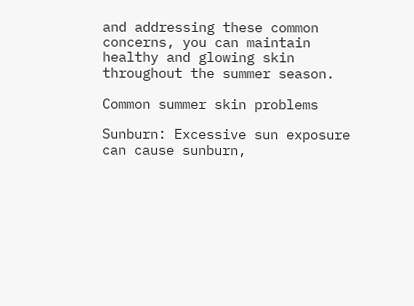and addressing these common concerns, you can maintain healthy and glowing skin throughout the summer season.

Common summer skin problems

Sunburn: Excessive sun exposure can cause sunburn,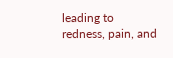leading to redness, pain, and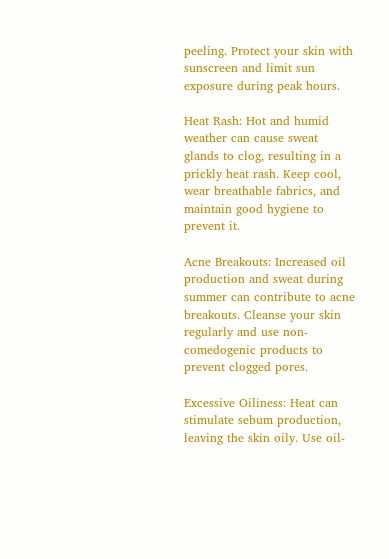peeling. Protect your skin with sunscreen and limit sun exposure during peak hours.

Heat Rash: Hot and humid weather can cause sweat glands to clog, resulting in a prickly heat rash. Keep cool, wear breathable fabrics, and maintain good hygiene to prevent it.

Acne Breakouts: Increased oil production and sweat during summer can contribute to acne breakouts. Cleanse your skin regularly and use non-comedogenic products to prevent clogged pores.

Excessive Oiliness: Heat can stimulate sebum production, leaving the skin oily. Use oil-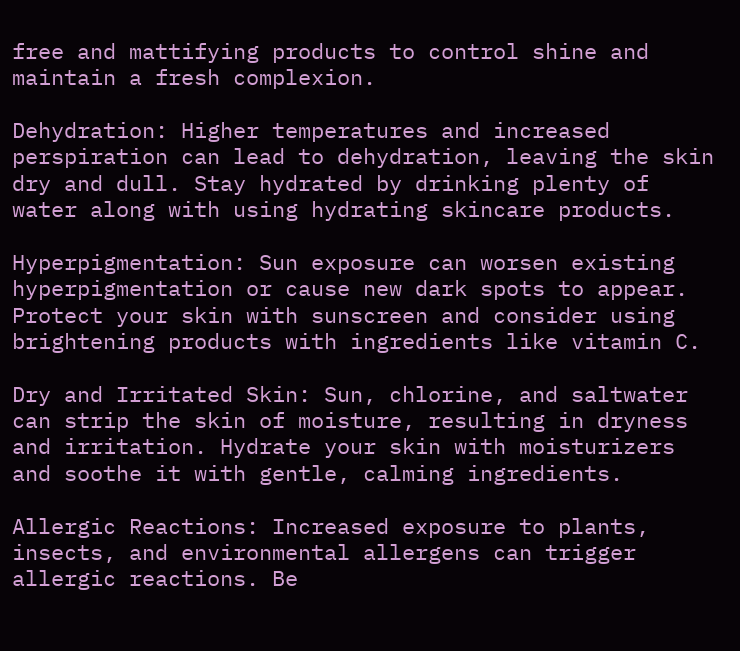free and mattifying products to control shine and maintain a fresh complexion.

Dehydration: Higher temperatures and increased perspiration can lead to dehydration, leaving the skin dry and dull. Stay hydrated by drinking plenty of water along with using hydrating skincare products.

Hyperpigmentation: Sun exposure can worsen existing hyperpigmentation or cause new dark spots to appear. Protect your skin with sunscreen and consider using brightening products with ingredients like vitamin C.

Dry and Irritated Skin: Sun, chlorine, and saltwater can strip the skin of moisture, resulting in dryness and irritation. Hydrate your skin with moisturizers and soothe it with gentle, calming ingredients.

Allergic Reactions: Increased exposure to plants, insects, and environmental allergens can trigger allergic reactions. Be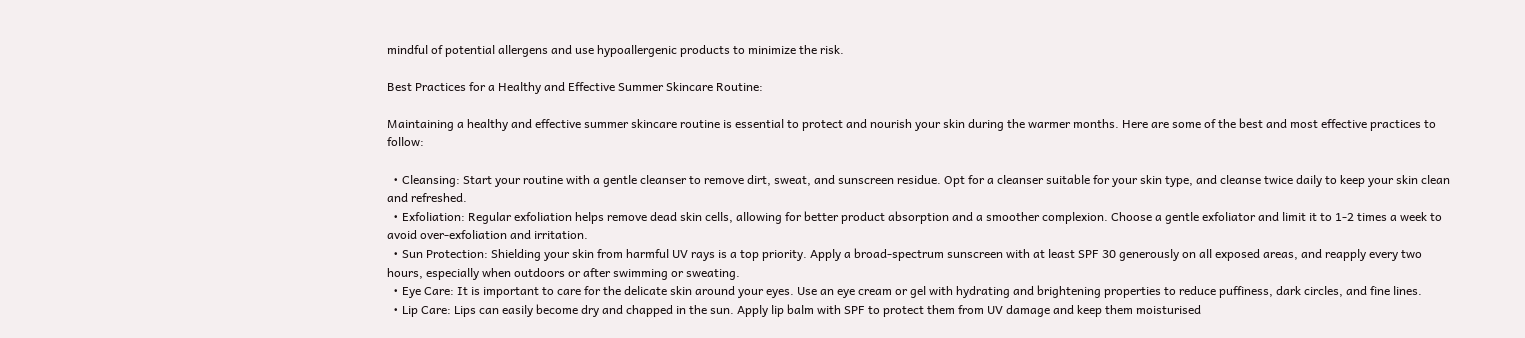mindful of potential allergens and use hypoallergenic products to minimize the risk.

Best Practices for a Healthy and Effective Summer Skincare Routine:

Maintaining a healthy and effective summer skincare routine is essential to protect and nourish your skin during the warmer months. Here are some of the best and most effective practices to follow:

  • Cleansing: Start your routine with a gentle cleanser to remove dirt, sweat, and sunscreen residue. Opt for a cleanser suitable for your skin type, and cleanse twice daily to keep your skin clean and refreshed.
  • Exfoliation: Regular exfoliation helps remove dead skin cells, allowing for better product absorption and a smoother complexion. Choose a gentle exfoliator and limit it to 1-2 times a week to avoid over-exfoliation and irritation.
  • Sun Protection: Shielding your skin from harmful UV rays is a top priority. Apply a broad-spectrum sunscreen with at least SPF 30 generously on all exposed areas, and reapply every two hours, especially when outdoors or after swimming or sweating.
  • Eye Care: It is important to care for the delicate skin around your eyes. Use an eye cream or gel with hydrating and brightening properties to reduce puffiness, dark circles, and fine lines.
  • Lip Care: Lips can easily become dry and chapped in the sun. Apply lip balm with SPF to protect them from UV damage and keep them moisturised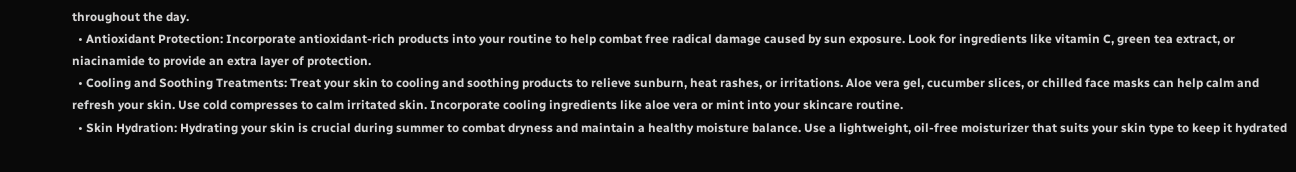throughout the day.
  • Antioxidant Protection: Incorporate antioxidant-rich products into your routine to help combat free radical damage caused by sun exposure. Look for ingredients like vitamin C, green tea extract, or niacinamide to provide an extra layer of protection.
  • Cooling and Soothing Treatments: Treat your skin to cooling and soothing products to relieve sunburn, heat rashes, or irritations. Aloe vera gel, cucumber slices, or chilled face masks can help calm and refresh your skin. Use cold compresses to calm irritated skin. Incorporate cooling ingredients like aloe vera or mint into your skincare routine.
  • Skin Hydration: Hydrating your skin is crucial during summer to combat dryness and maintain a healthy moisture balance. Use a lightweight, oil-free moisturizer that suits your skin type to keep it hydrated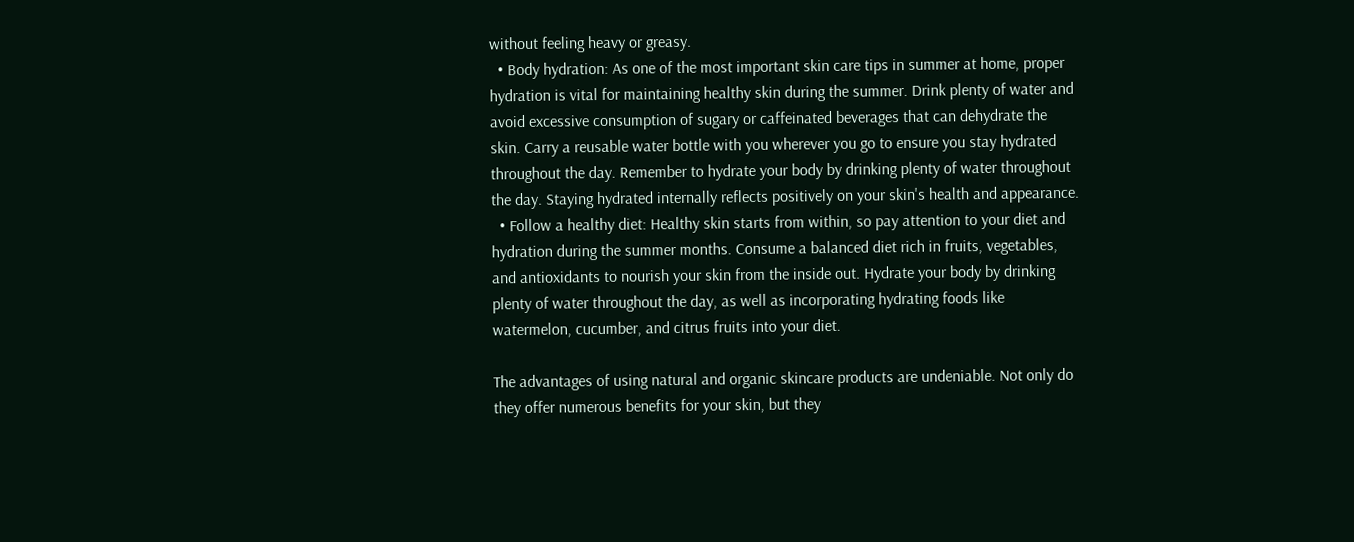without feeling heavy or greasy.
  • Body hydration: As one of the most important skin care tips in summer at home, proper hydration is vital for maintaining healthy skin during the summer. Drink plenty of water and avoid excessive consumption of sugary or caffeinated beverages that can dehydrate the skin. Carry a reusable water bottle with you wherever you go to ensure you stay hydrated throughout the day. Remember to hydrate your body by drinking plenty of water throughout the day. Staying hydrated internally reflects positively on your skin's health and appearance.
  • Follow a healthy diet: Healthy skin starts from within, so pay attention to your diet and hydration during the summer months. Consume a balanced diet rich in fruits, vegetables, and antioxidants to nourish your skin from the inside out. Hydrate your body by drinking plenty of water throughout the day, as well as incorporating hydrating foods like watermelon, cucumber, and citrus fruits into your diet.

The advantages of using natural and organic skincare products are undeniable. Not only do they offer numerous benefits for your skin, but they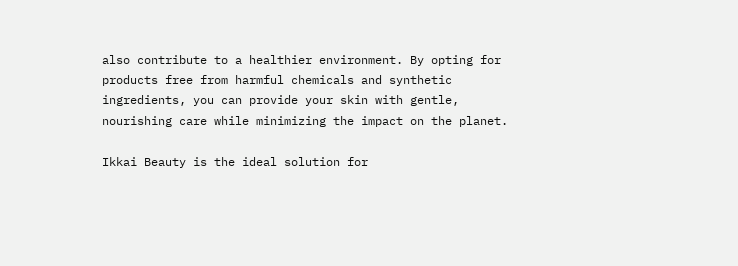also contribute to a healthier environment. By opting for products free from harmful chemicals and synthetic ingredients, you can provide your skin with gentle, nourishing care while minimizing the impact on the planet.

Ikkai Beauty is the ideal solution for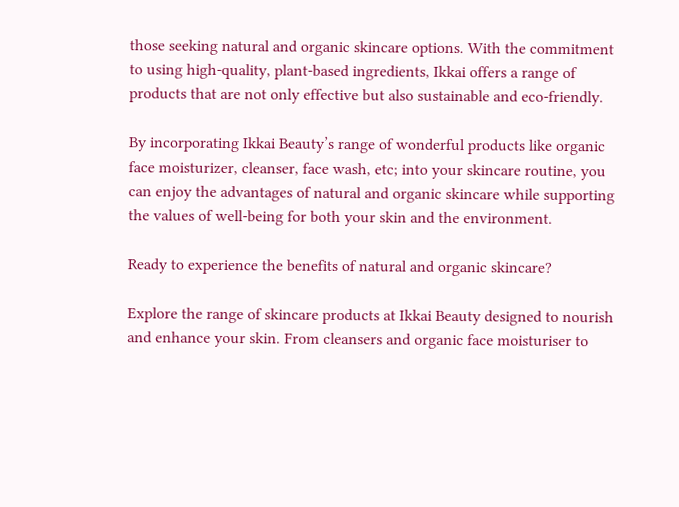those seeking natural and organic skincare options. With the commitment to using high-quality, plant-based ingredients, Ikkai offers a range of products that are not only effective but also sustainable and eco-friendly.

By incorporating Ikkai Beauty’s range of wonderful products like organic face moisturizer, cleanser, face wash, etc; into your skincare routine, you can enjoy the advantages of natural and organic skincare while supporting the values of well-being for both your skin and the environment.

Ready to experience the benefits of natural and organic skincare?

Explore the range of skincare products at Ikkai Beauty designed to nourish and enhance your skin. From cleansers and organic face moisturiser to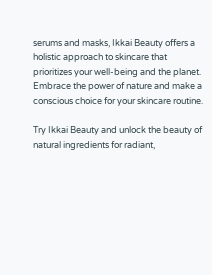serums and masks, Ikkai Beauty offers a holistic approach to skincare that prioritizes your well-being and the planet. Embrace the power of nature and make a conscious choice for your skincare routine.

Try Ikkai Beauty and unlock the beauty of natural ingredients for radiant,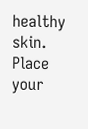healthy skin. Place your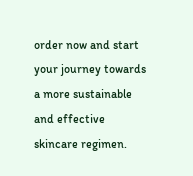order now and start your journey towards a more sustainable and effective skincare regimen.